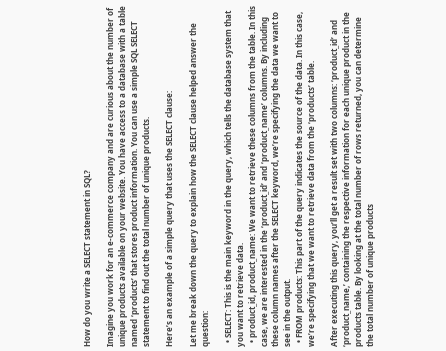How do you write a SELECT statement in SQL?

Imagine you work for an e-commerce company and are curious about the number of unique products available on your website. You have access to a database with a table named ‘products’ that stores product information. You can use a simple SQL SELECT statement to find out the total number of unique products.

Here’s an example of a simple query that uses the SELECT clause:

Let me break down the query to explain how the SELECT clause helped answer the question:

  • SELECT: This is the main keyword in the query, which tells the database system that you want to retrieve data.
  • product_id, product_name: We want to retrieve these columns from the table. In this case, we are interested in the ‘product_id’ and ‘product_name’ columns. By including these column names after the SELECT keyword, we’re specifying the data we want to see in the output.
  • FROM products: This part of the query indicates the source of the data. In this case, we’re specifying that we want to retrieve data from the ‘products’ table.

After executing this query, you’ll get a result set with two columns: ‘product_id’ and ‘product_name,’ containing the respective information for each unique product in the products table. By looking at the total number of rows returned, you can determine the total number of unique products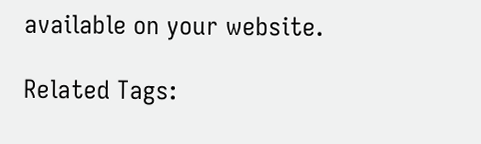available on your website.

Related Tags: